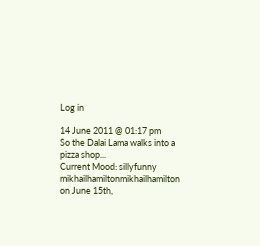Log in

14 June 2011 @ 01:17 pm
So the Dalai Lama walks into a pizza shop...
Current Mood: sillyfunny
mikhailhamiltonmikhailhamilton on June 15th,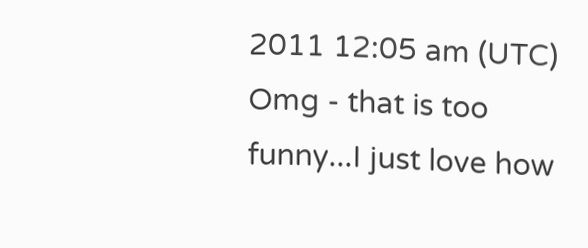2011 12:05 am (UTC)
Omg - that is too funny...I just love how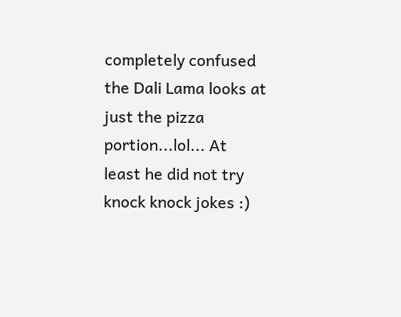completely confused the Dali Lama looks at just the pizza portion...lol... At least he did not try knock knock jokes :)